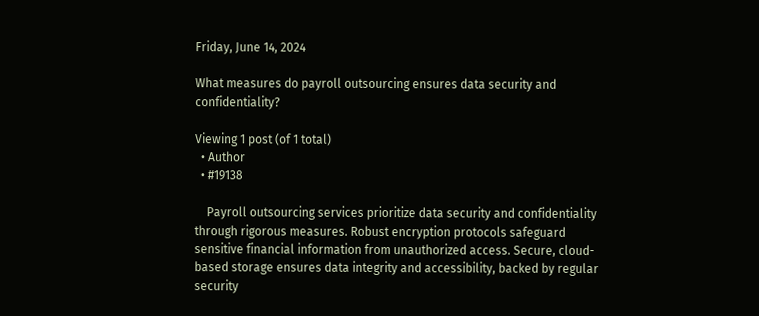Friday, June 14, 2024

What measures do payroll outsourcing ensures data security and confidentiality?

Viewing 1 post (of 1 total)
  • Author
  • #19138

    Payroll outsourcing services prioritize data security and confidentiality through rigorous measures. Robust encryption protocols safeguard sensitive financial information from unauthorized access. Secure, cloud-based storage ensures data integrity and accessibility, backed by regular security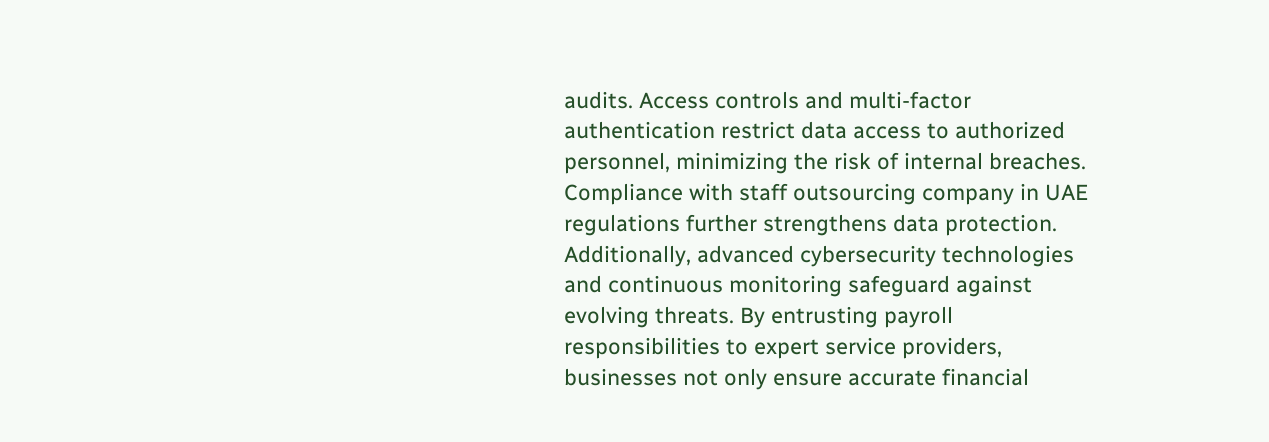audits. Access controls and multi-factor authentication restrict data access to authorized personnel, minimizing the risk of internal breaches. Compliance with staff outsourcing company in UAE regulations further strengthens data protection. Additionally, advanced cybersecurity technologies and continuous monitoring safeguard against evolving threats. By entrusting payroll responsibilities to expert service providers, businesses not only ensure accurate financial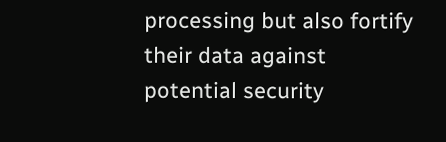processing but also fortify their data against potential security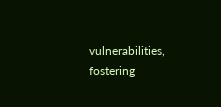vulnerabilities, fostering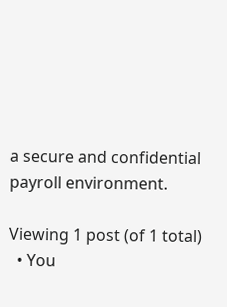a secure and confidential payroll environment.

Viewing 1 post (of 1 total)
  • You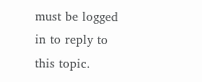must be logged in to reply to this topic.